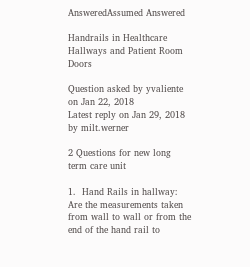AnsweredAssumed Answered

Handrails in Healthcare Hallways and Patient Room Doors

Question asked by yvaliente on Jan 22, 2018
Latest reply on Jan 29, 2018 by milt.werner

2 Questions for new long term care unit

1.  Hand Rails in hallway:  Are the measurements taken from wall to wall or from the end of the hand rail to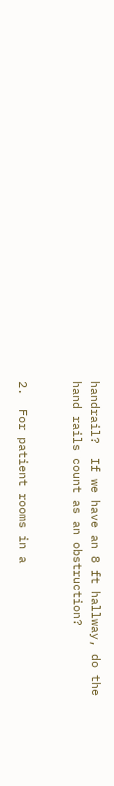handrail?  If we have an 8 ft hallway, do the hand rails count as an obstruction?


2.  For patient rooms in a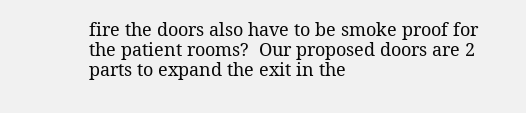fire the doors also have to be smoke proof for the patient rooms?  Our proposed doors are 2 parts to expand the exit in the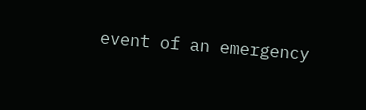event of an emergency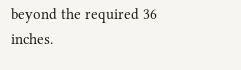beyond the required 36 inches.